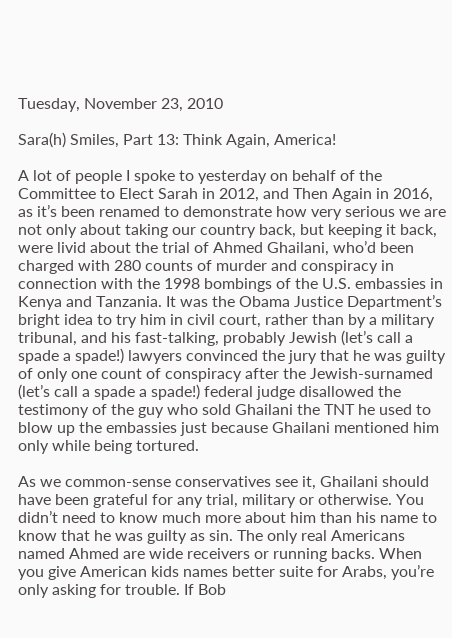Tuesday, November 23, 2010

Sara(h) Smiles, Part 13: Think Again, America!

A lot of people I spoke to yesterday on behalf of the Committee to Elect Sarah in 2012, and Then Again in 2016, as it’s been renamed to demonstrate how very serious we are not only about taking our country back, but keeping it back, were livid about the trial of Ahmed Ghailani, who’d been charged with 280 counts of murder and conspiracy in connection with the 1998 bombings of the U.S. embassies in Kenya and Tanzania. It was the Obama Justice Department’s bright idea to try him in civil court, rather than by a military tribunal, and his fast-talking, probably Jewish (let’s call a spade a spade!) lawyers convinced the jury that he was guilty of only one count of conspiracy after the Jewish-surnamed (let’s call a spade a spade!) federal judge disallowed the testimony of the guy who sold Ghailani the TNT he used to blow up the embassies just because Ghailani mentioned him only while being tortured.

As we common-sense conservatives see it, Ghailani should have been grateful for any trial, military or otherwise. You didn’t need to know much more about him than his name to know that he was guilty as sin. The only real Americans named Ahmed are wide receivers or running backs. When you give American kids names better suite for Arabs, you’re only asking for trouble. If Bob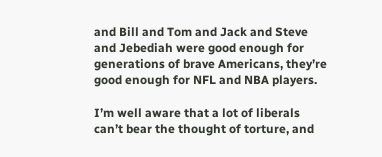and Bill and Tom and Jack and Steve and Jebediah were good enough for generations of brave Americans, they’re good enough for NFL and NBA players.

I’m well aware that a lot of liberals can’t bear the thought of torture, and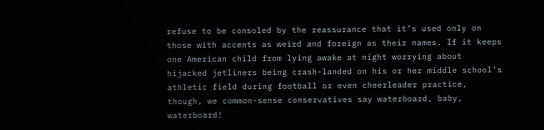refuse to be consoled by the reassurance that it’s used only on those with accents as weird and foreign as their names. If it keeps one American child from lying awake at night worrying about hijacked jetliners being crash-landed on his or her middle school’s athletic field during football or even cheerleader practice, though, we common-sense conservatives say waterboard, baby, waterboard!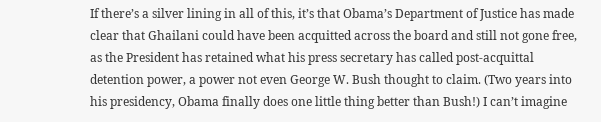If there’s a silver lining in all of this, it’s that Obama’s Department of Justice has made clear that Ghailani could have been acquitted across the board and still not gone free, as the President has retained what his press secretary has called post-acquittal detention power, a power not even George W. Bush thought to claim. (Two years into his presidency, Obama finally does one little thing better than Bush!) I can’t imagine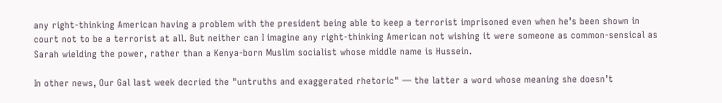any right-thinking American having a problem with the president being able to keep a terrorist imprisoned even when he’s been shown in court not to be a terrorist at all. But neither can I imagine any right-thinking American not wishing it were someone as common-sensical as Sarah wielding the power, rather than a Kenya-born Muslim socialist whose middle name is Hussein.

In other news, Our Gal last week decried the "untruths and exaggerated rhetoric" — the latter a word whose meaning she doesn’t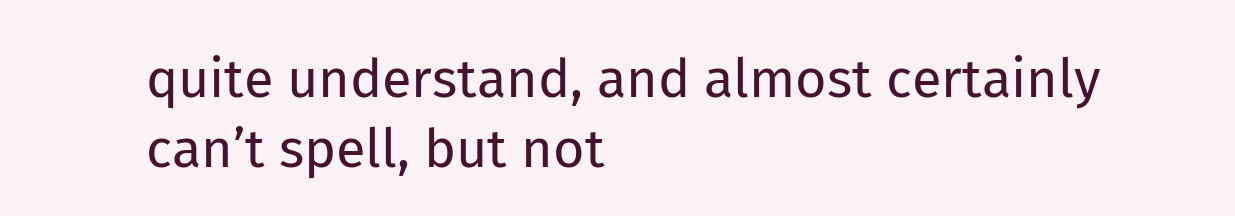quite understand, and almost certainly can’t spell, but not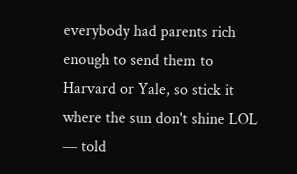everybody had parents rich enough to send them to Harvard or Yale, so stick it where the sun don't shine LOL — told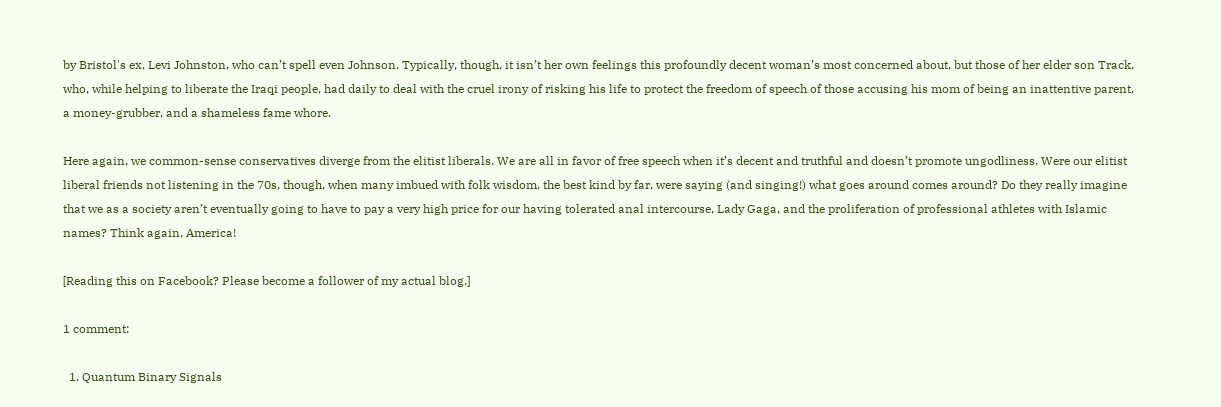by Bristol's ex, Levi Johnston, who can’t spell even Johnson. Typically, though, it isn’t her own feelings this profoundly decent woman’s most concerned about, but those of her elder son Track, who, while helping to liberate the Iraqi people, had daily to deal with the cruel irony of risking his life to protect the freedom of speech of those accusing his mom of being an inattentive parent, a money-grubber, and a shameless fame whore.

Here again, we common-sense conservatives diverge from the elitist liberals. We are all in favor of free speech when it’s decent and truthful and doesn’t promote ungodliness. Were our elitist liberal friends not listening in the 70s, though, when many imbued with folk wisdom, the best kind by far, were saying (and singing!) what goes around comes around? Do they really imagine that we as a society aren’t eventually going to have to pay a very high price for our having tolerated anal intercourse, Lady Gaga, and the proliferation of professional athletes with Islamic names? Think again, America!

[Reading this on Facebook? Please become a follower of my actual blog.]

1 comment:

  1. Quantum Binary Signals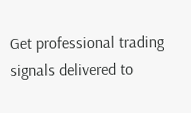Get professional trading signals delivered to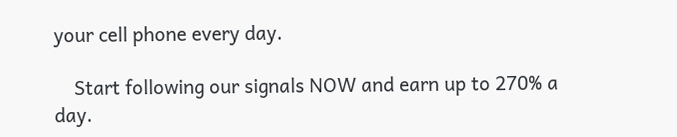your cell phone every day.

    Start following our signals NOW and earn up to 270% a day.